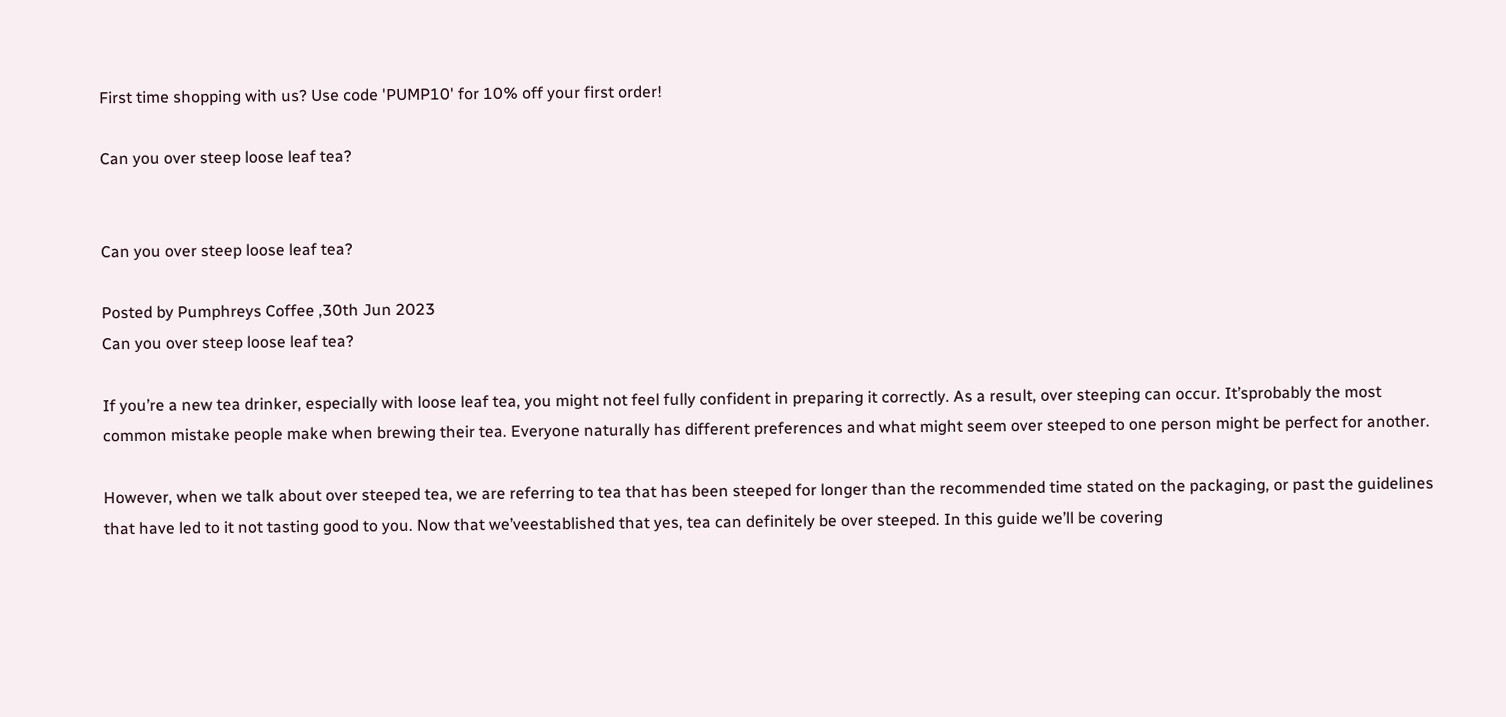First time shopping with us? Use code 'PUMP10' for 10% off your first order!

Can you over steep loose leaf tea?


Can you over steep loose leaf tea?

Posted by Pumphreys Coffee ,30th Jun 2023
Can you over steep loose leaf tea?

If you’re a new tea drinker, especially with loose leaf tea, you might not feel fully confident in preparing it correctly. As a result, over steeping can occur. It’sprobably the most common mistake people make when brewing their tea. Everyone naturally has different preferences and what might seem over steeped to one person might be perfect for another.

However, when we talk about over steeped tea, we are referring to tea that has been steeped for longer than the recommended time stated on the packaging, or past the guidelines that have led to it not tasting good to you. Now that we’veestablished that yes, tea can definitely be over steeped. In this guide we’ll be covering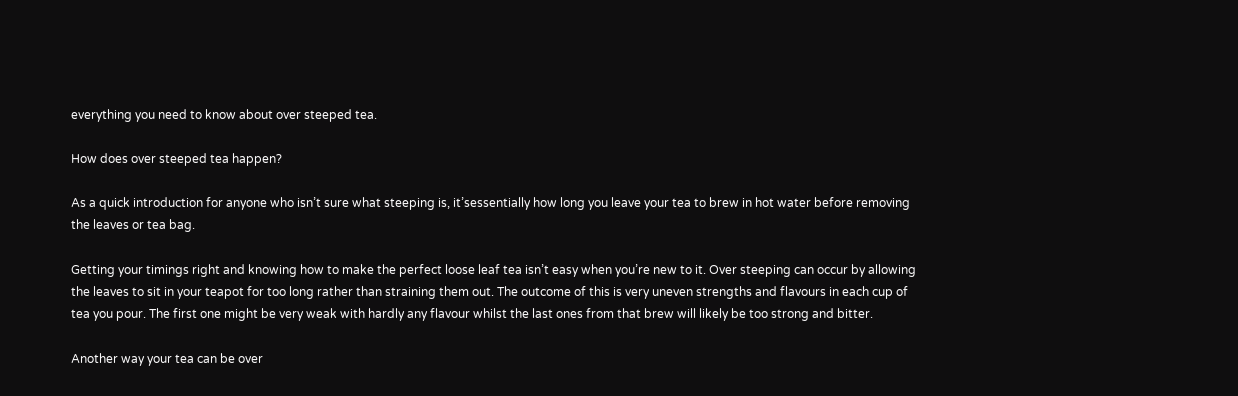everything you need to know about over steeped tea.

How does over steeped tea happen?

As a quick introduction for anyone who isn’t sure what steeping is, it’sessentially how long you leave your tea to brew in hot water before removing the leaves or tea bag.

Getting your timings right and knowing how to make the perfect loose leaf tea isn’t easy when you’re new to it. Over steeping can occur by allowing the leaves to sit in your teapot for too long rather than straining them out. The outcome of this is very uneven strengths and flavours in each cup of tea you pour. The first one might be very weak with hardly any flavour whilst the last ones from that brew will likely be too strong and bitter.

Another way your tea can be over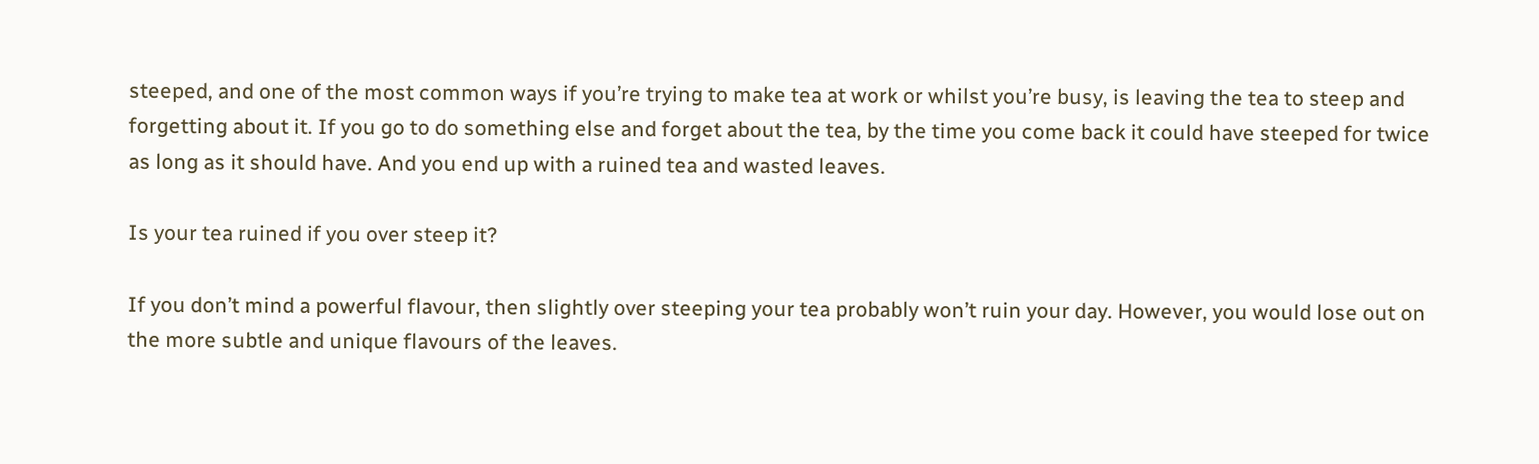steeped, and one of the most common ways if you’re trying to make tea at work or whilst you’re busy, is leaving the tea to steep and forgetting about it. If you go to do something else and forget about the tea, by the time you come back it could have steeped for twice as long as it should have. And you end up with a ruined tea and wasted leaves.

Is your tea ruined if you over steep it?

If you don’t mind a powerful flavour, then slightly over steeping your tea probably won’t ruin your day. However, you would lose out on the more subtle and unique flavours of the leaves.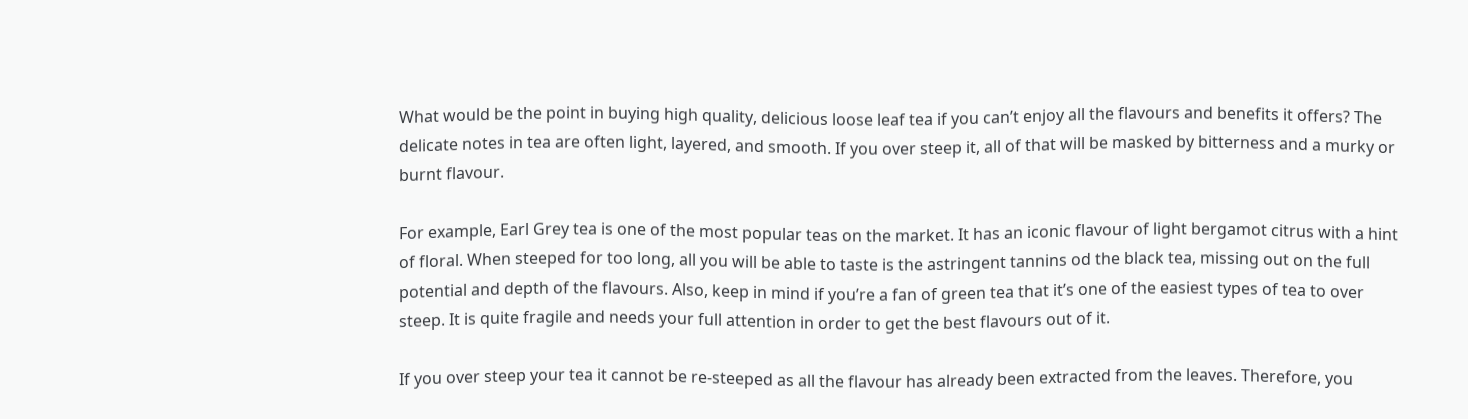What would be the point in buying high quality, delicious loose leaf tea if you can’t enjoy all the flavours and benefits it offers? The delicate notes in tea are often light, layered, and smooth. If you over steep it, all of that will be masked by bitterness and a murky or burnt flavour.

For example, Earl Grey tea is one of the most popular teas on the market. It has an iconic flavour of light bergamot citrus with a hint of floral. When steeped for too long, all you will be able to taste is the astringent tannins od the black tea, missing out on the full potential and depth of the flavours. Also, keep in mind if you’re a fan of green tea that it’s one of the easiest types of tea to over steep. It is quite fragile and needs your full attention in order to get the best flavours out of it.

If you over steep your tea it cannot be re-steeped as all the flavour has already been extracted from the leaves. Therefore, you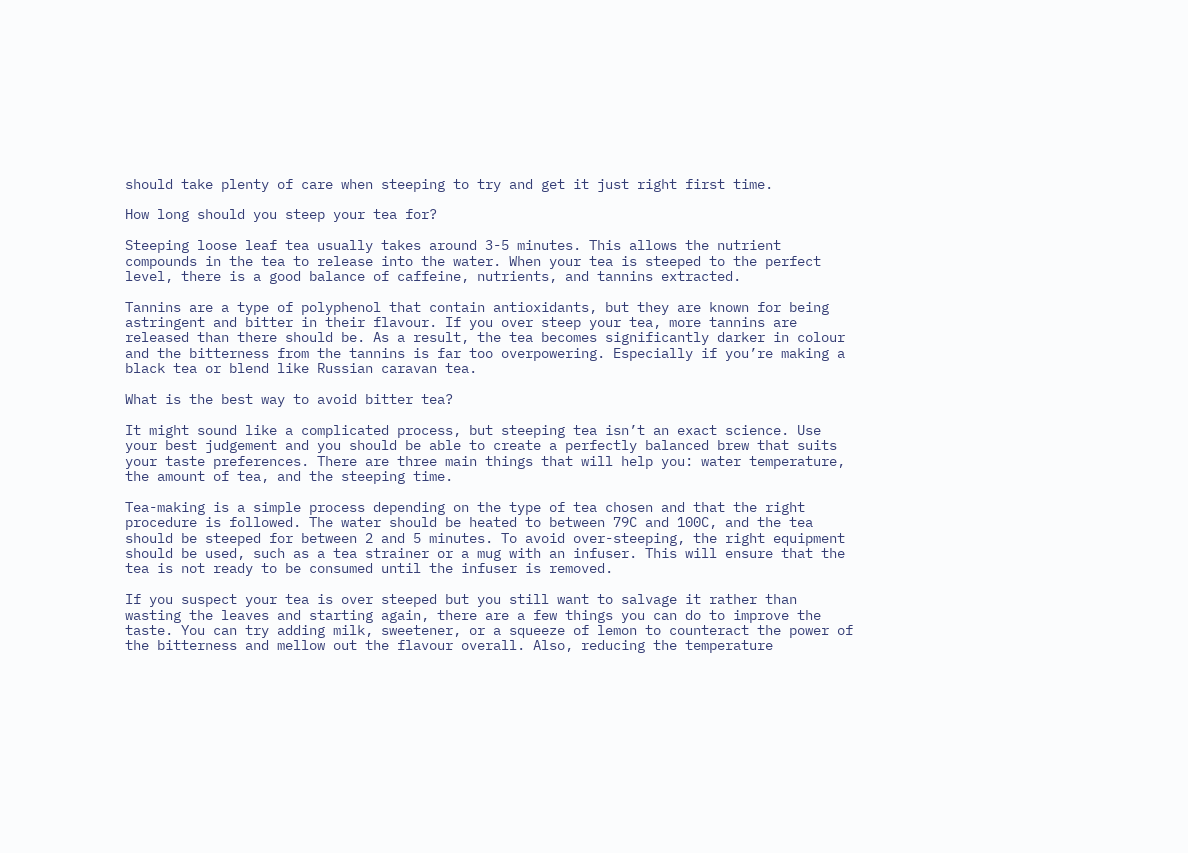should take plenty of care when steeping to try and get it just right first time.

How long should you steep your tea for?

Steeping loose leaf tea usually takes around 3-5 minutes. This allows the nutrient compounds in the tea to release into the water. When your tea is steeped to the perfect level, there is a good balance of caffeine, nutrients, and tannins extracted.

Tannins are a type of polyphenol that contain antioxidants, but they are known for being astringent and bitter in their flavour. If you over steep your tea, more tannins are released than there should be. As a result, the tea becomes significantly darker in colour and the bitterness from the tannins is far too overpowering. Especially if you’re making a black tea or blend like Russian caravan tea.

What is the best way to avoid bitter tea?

It might sound like a complicated process, but steeping tea isn’t an exact science. Use your best judgement and you should be able to create a perfectly balanced brew that suits your taste preferences. There are three main things that will help you: water temperature, the amount of tea, and the steeping time.

Tea-making is a simple process depending on the type of tea chosen and that the right procedure is followed. The water should be heated to between 79C and 100C, and the tea should be steeped for between 2 and 5 minutes. To avoid over-steeping, the right equipment should be used, such as a tea strainer or a mug with an infuser. This will ensure that the tea is not ready to be consumed until the infuser is removed.

If you suspect your tea is over steeped but you still want to salvage it rather than wasting the leaves and starting again, there are a few things you can do to improve the taste. You can try adding milk, sweetener, or a squeeze of lemon to counteract the power of the bitterness and mellow out the flavour overall. Also, reducing the temperature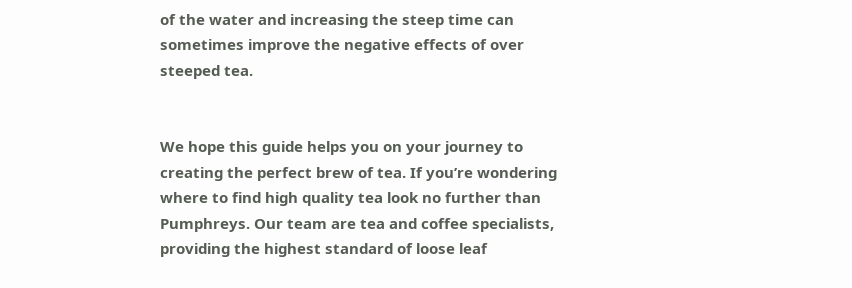of the water and increasing the steep time can sometimes improve the negative effects of over steeped tea.


We hope this guide helps you on your journey to creating the perfect brew of tea. If you’re wondering where to find high quality tea look no further than Pumphreys. Our team are tea and coffee specialists, providing the highest standard of loose leaf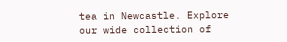tea in Newcastle. Explore our wide collection of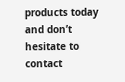products today and don’t hesitate to contact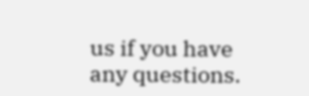us if you have any questions.